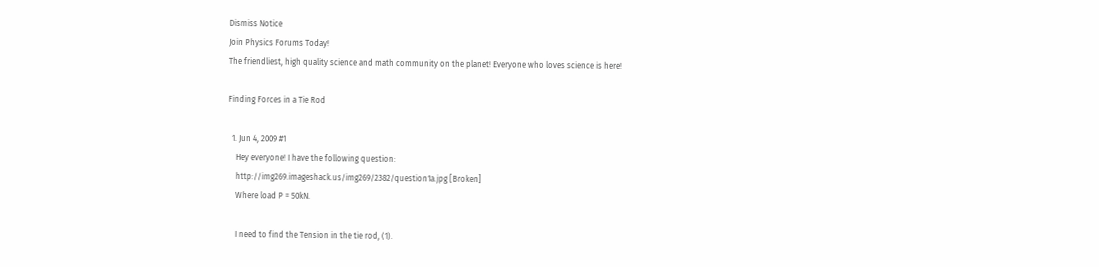Dismiss Notice
Join Physics Forums Today!
The friendliest, high quality science and math community on the planet! Everyone who loves science is here!

Finding Forces in a Tie Rod

  1. Jun 4, 2009 #1
    Hey everyone! I have the following question:
    http://img269.imageshack.us/img269/2382/question1a.jpg [Broken]
    Where load P = 50kN.

    I need to find the Tension in the tie rod, (1).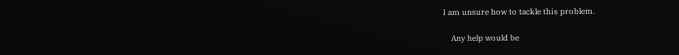I am unsure how to tackle this problem.

    Any help would be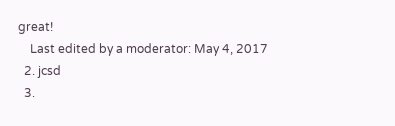great!
    Last edited by a moderator: May 4, 2017
  2. jcsd
  3.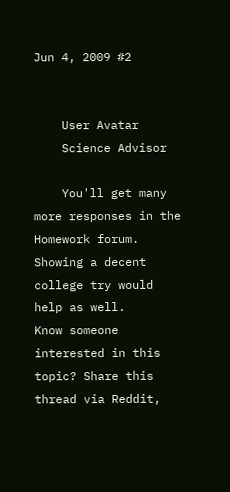Jun 4, 2009 #2


    User Avatar
    Science Advisor

    You'll get many more responses in the Homework forum. Showing a decent college try would help as well.
Know someone interested in this topic? Share this thread via Reddit,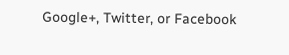Google+, Twitter, or Facebook